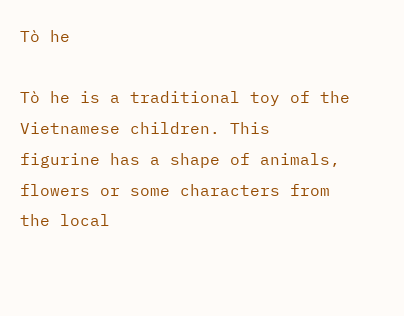Tò he

Tò he is a traditional toy of the Vietnamese children. This figurine has a shape of animals, flowers or some characters from the local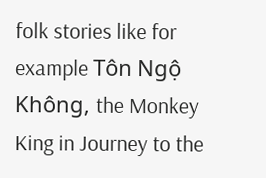folk stories like for example Tôn Ngộ Không, the Monkey King in Journey to the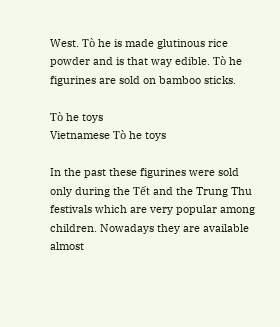West. Tò he is made glutinous rice powder and is that way edible. Tò he figurines are sold on bamboo sticks.

Tò he toys
Vietnamese Tò he toys

In the past these figurines were sold only during the Tết and the Trung Thu festivals which are very popular among children. Nowadays they are available almost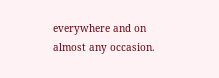everywhere and on almost any occasion.